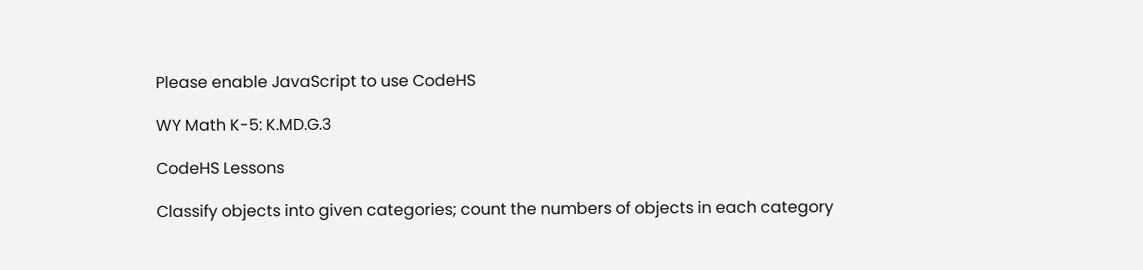Please enable JavaScript to use CodeHS

WY Math K-5: K.MD.G.3

CodeHS Lessons

Classify objects into given categories; count the numbers of objects in each category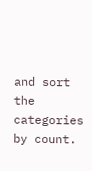and sort the categories by count.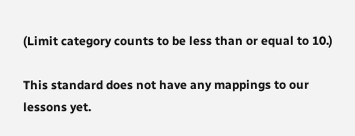(Limit category counts to be less than or equal to 10.)

This standard does not have any mappings to our lessons yet.